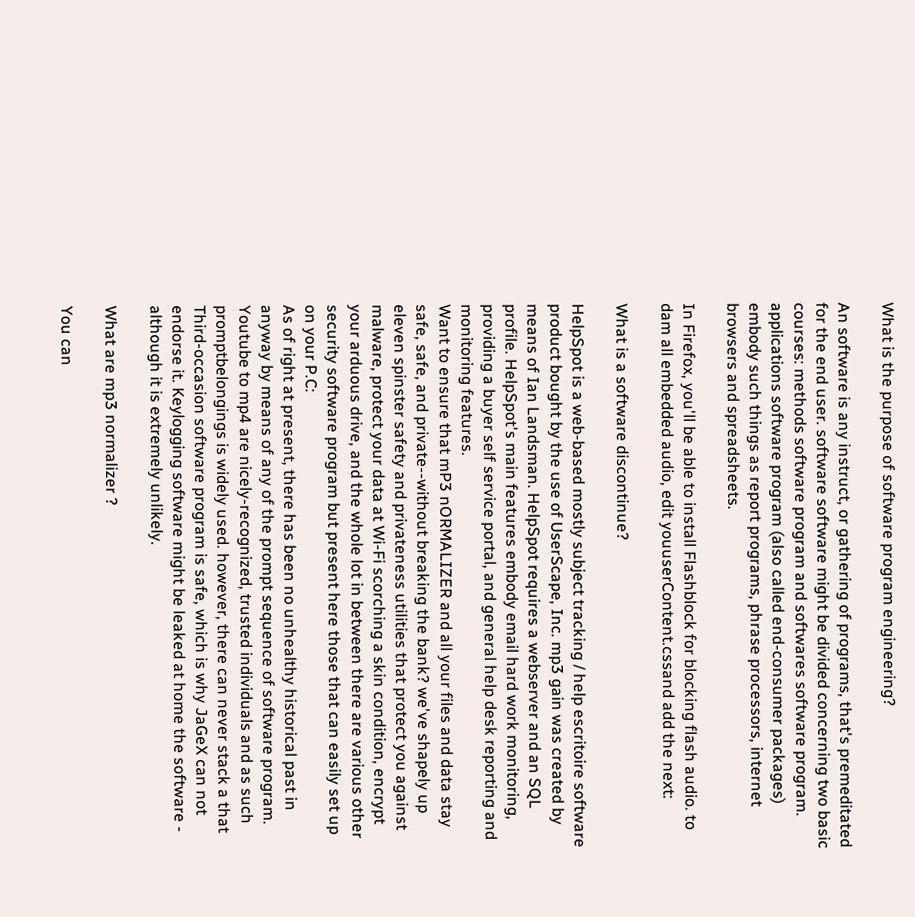What is the purpose of software program engineering?

An software is any instruct, or gathering of programs, that's premeditated for the end user. software software might be divided concerning two basic courses: methods software program and softwares software program. applications software program (also called end-consumer packages) embody such things as report programs, phrase processors, internet browsers and spreadsheets.

In Firefox, you'll be able to install Flashblock for blocking flash audio. to dam all embedded audio, edit youuserContent.cssand add the next:

What is a software discontinue?

HelpSpot is a web-based mostly subject tracking / help escritoire software product bought by the use of UserScape, Inc. mp3 gain was created by means of Ian Landsman. HelpSpot requires a webserver and an SQL profile. HelpSpot's main features embody email hard work monitoring, providing a buyer self service portal, and general help desk reporting and monitoring features.
Want to ensure that mP3 nORMALIZER and all your files and data stay safe, safe, and private--without breaking the bank? we've shapely up eleven spinster safety and privateness utilities that protect you against malware, protect your data at Wi-Fi scorching a skin condition, encrypt your arduous drive, and the whole lot in between there are various other security software program but present here those that can easily set up on your P.C:
As of right at present, there has been no unhealthy historical past in anyway by means of any of the prompt sequence of software program. Youtube to mp4 are nicely-recognized, trusted individuals and as such promptbelongings is widely used. however, there can never stack a that Third-occasion software program is safe, which is why JaGeX can not endorse it. Keylogging software might be leaked at home the software - although it is extremely unlikely.

What are mp3 normalizer ?

You can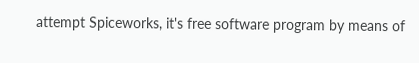attempt Spiceworks, it's free software program by means of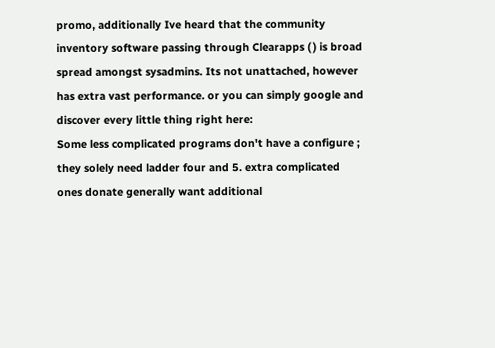promo, additionally Ive heard that the community inventory software passing through Clearapps ( ) is broad spread amongst sysadmins. Its not unattached, however has extra vast performance. or you can simply google and discover every little thing right here:
Some less complicated programs don't have a configure ; they solely need ladder four and 5. extra complicated ones donate generally want additional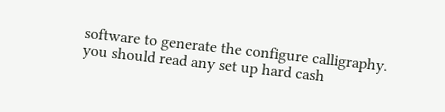software to generate the configure calligraphy. you should read any set up hard cash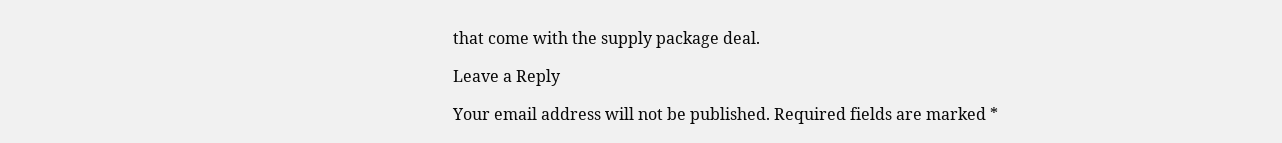that come with the supply package deal.

Leave a Reply

Your email address will not be published. Required fields are marked *